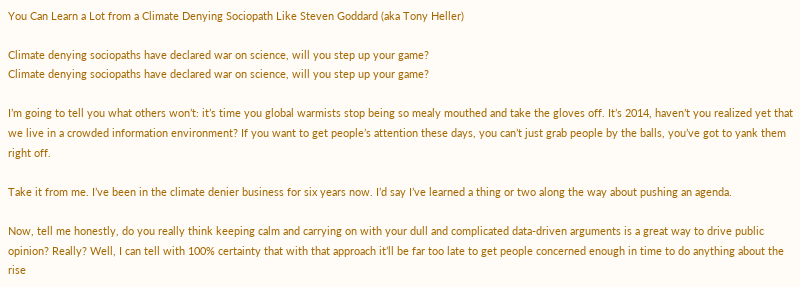You Can Learn a Lot from a Climate Denying Sociopath Like Steven Goddard (aka Tony Heller)

Climate denying sociopaths have declared war on science, will you step up your game?
Climate denying sociopaths have declared war on science, will you step up your game?

I’m going to tell you what others won’t: it’s time you global warmists stop being so mealy mouthed and take the gloves off. It’s 2014, haven’t you realized yet that we live in a crowded information environment? If you want to get people’s attention these days, you can’t just grab people by the balls, you’ve got to yank them right off.

Take it from me. I’ve been in the climate denier business for six years now. I’d say I’ve learned a thing or two along the way about pushing an agenda.

Now, tell me honestly, do you really think keeping calm and carrying on with your dull and complicated data-driven arguments is a great way to drive public opinion? Really? Well, I can tell with 100% certainty that with that approach it’ll be far too late to get people concerned enough in time to do anything about the rise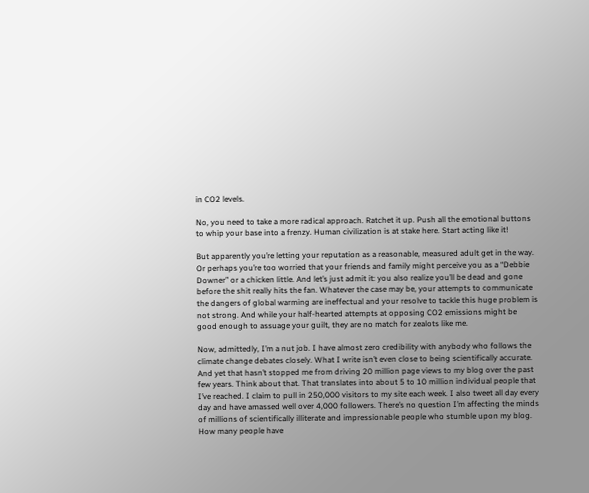in CO2 levels.

No, you need to take a more radical approach. Ratchet it up. Push all the emotional buttons to whip your base into a frenzy. Human civilization is at stake here. Start acting like it!

But apparently you’re letting your reputation as a reasonable, measured adult get in the way. Or perhaps you’re too worried that your friends and family might perceive you as a “Debbie Downer” or a chicken little. And let’s just admit it: you also realize you’ll be dead and gone before the shit really hits the fan. Whatever the case may be, your attempts to communicate the dangers of global warming are ineffectual and your resolve to tackle this huge problem is not strong. And while your half-hearted attempts at opposing CO2 emissions might be good enough to assuage your guilt, they are no match for zealots like me.

Now, admittedly, I’m a nut job. I have almost zero credibility with anybody who follows the climate change debates closely. What I write isn’t even close to being scientifically accurate. And yet that hasn’t stopped me from driving 20 million page views to my blog over the past few years. Think about that. That translates into about 5 to 10 million individual people that I’ve reached. I claim to pull in 250,000 visitors to my site each week. I also tweet all day every day and have amassed well over 4,000 followers. There’s no question I’m affecting the minds of millions of scientifically illiterate and impressionable people who stumble upon my blog. How many people have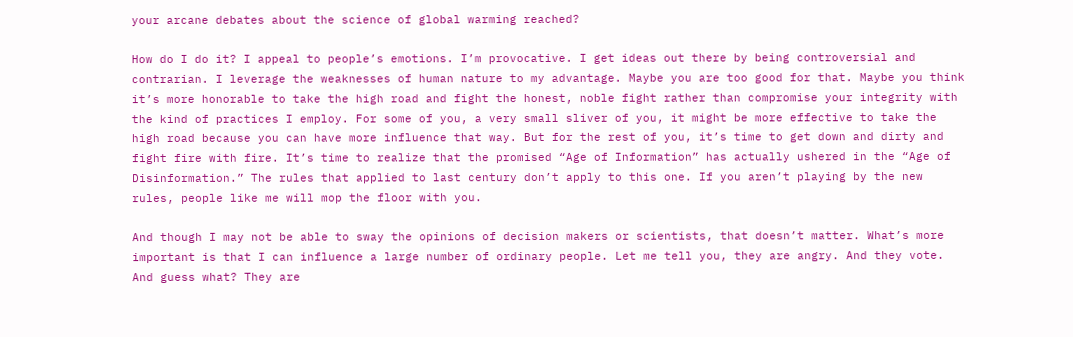your arcane debates about the science of global warming reached?

How do I do it? I appeal to people’s emotions. I’m provocative. I get ideas out there by being controversial and contrarian. I leverage the weaknesses of human nature to my advantage. Maybe you are too good for that. Maybe you think it’s more honorable to take the high road and fight the honest, noble fight rather than compromise your integrity with the kind of practices I employ. For some of you, a very small sliver of you, it might be more effective to take the high road because you can have more influence that way. But for the rest of you, it’s time to get down and dirty and fight fire with fire. It’s time to realize that the promised “Age of Information” has actually ushered in the “Age of Disinformation.” The rules that applied to last century don’t apply to this one. If you aren’t playing by the new rules, people like me will mop the floor with you.

And though I may not be able to sway the opinions of decision makers or scientists, that doesn’t matter. What’s more important is that I can influence a large number of ordinary people. Let me tell you, they are angry. And they vote. And guess what? They are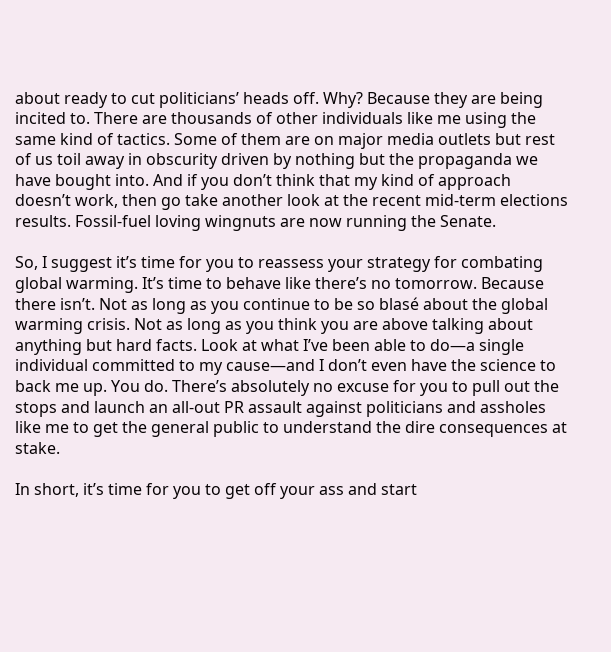about ready to cut politicians’ heads off. Why? Because they are being incited to. There are thousands of other individuals like me using the same kind of tactics. Some of them are on major media outlets but rest of us toil away in obscurity driven by nothing but the propaganda we have bought into. And if you don’t think that my kind of approach doesn’t work, then go take another look at the recent mid-term elections results. Fossil-fuel loving wingnuts are now running the Senate.

So, I suggest it’s time for you to reassess your strategy for combating global warming. It’s time to behave like there’s no tomorrow. Because there isn’t. Not as long as you continue to be so blasé about the global warming crisis. Not as long as you think you are above talking about anything but hard facts. Look at what I’ve been able to do—a single individual committed to my cause—and I don’t even have the science to back me up. You do. There’s absolutely no excuse for you to pull out the stops and launch an all-out PR assault against politicians and assholes like me to get the general public to understand the dire consequences at stake.

In short, it’s time for you to get off your ass and start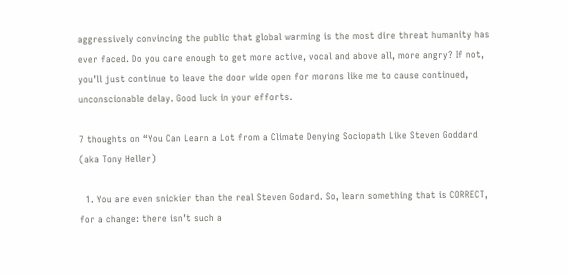aggressively convincing the public that global warming is the most dire threat humanity has ever faced. Do you care enough to get more active, vocal and above all, more angry? If not, you’ll just continue to leave the door wide open for morons like me to cause continued, unconscionable delay. Good luck in your efforts.

7 thoughts on “You Can Learn a Lot from a Climate Denying Sociopath Like Steven Goddard (aka Tony Heller)

  1. You are even snickier than the real Steven Godard. So, learn something that is CORRECT, for a change: there isn’t such a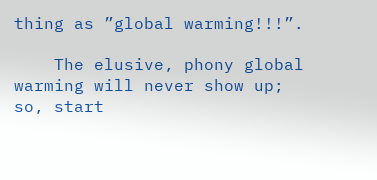thing as ”global warming!!!”.

    The elusive, phony global warming will never show up; so, start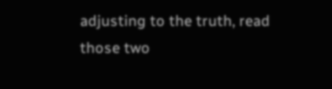adjusting to the truth, read those two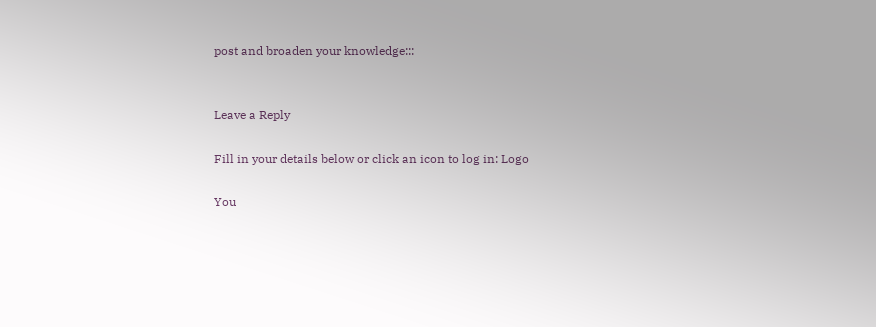post and broaden your knowledge:::


Leave a Reply

Fill in your details below or click an icon to log in: Logo

You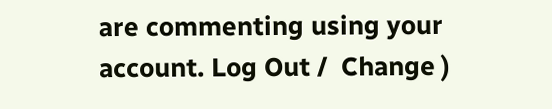are commenting using your account. Log Out /  Change )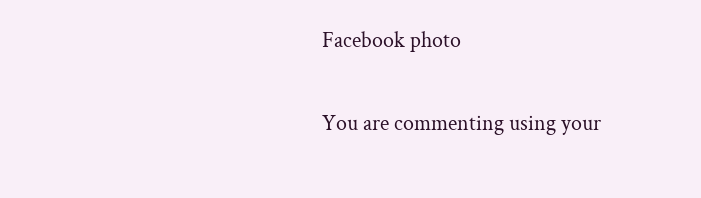Facebook photo

You are commenting using your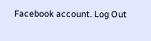Facebook account. Log Out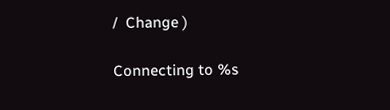/  Change )

Connecting to %s